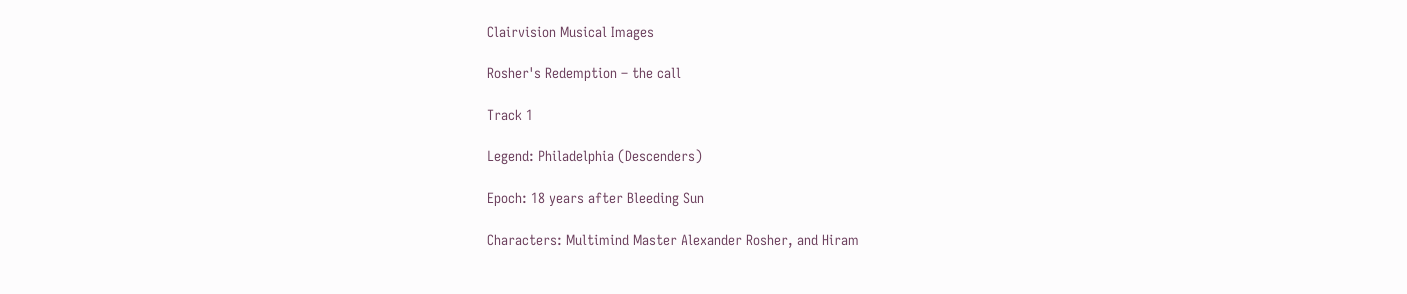Clairvision Musical Images

Rosher's Redemption – the call

Track 1

Legend: Philadelphia (Descenders)

Epoch: 18 years after Bleeding Sun

Characters: Multimind Master Alexander Rosher, and Hiram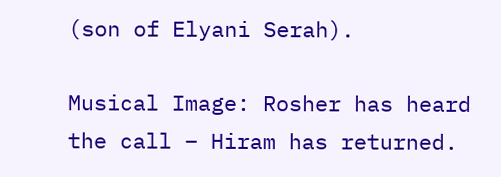(son of Elyani Serah).

Musical Image: Rosher has heard the call – Hiram has returned.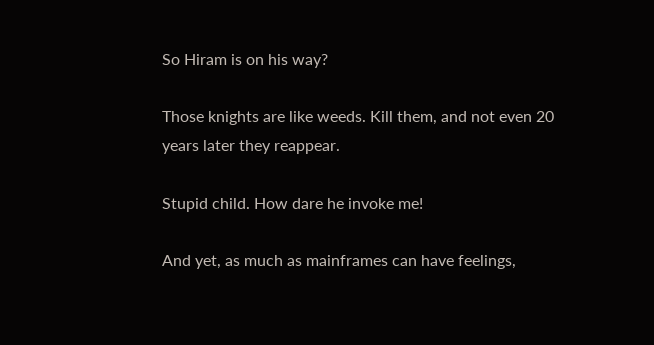So Hiram is on his way?

Those knights are like weeds. Kill them, and not even 20 years later they reappear.

Stupid child. How dare he invoke me!

And yet, as much as mainframes can have feelings,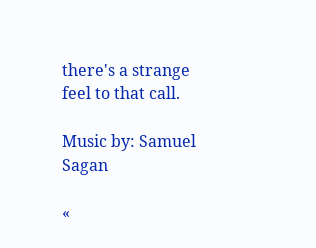there's a strange feel to that call.

Music by: Samuel Sagan

«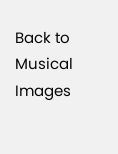Back to Musical Images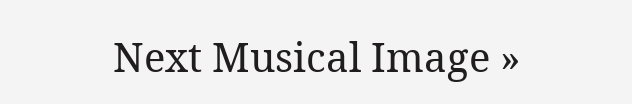Next Musical Image »